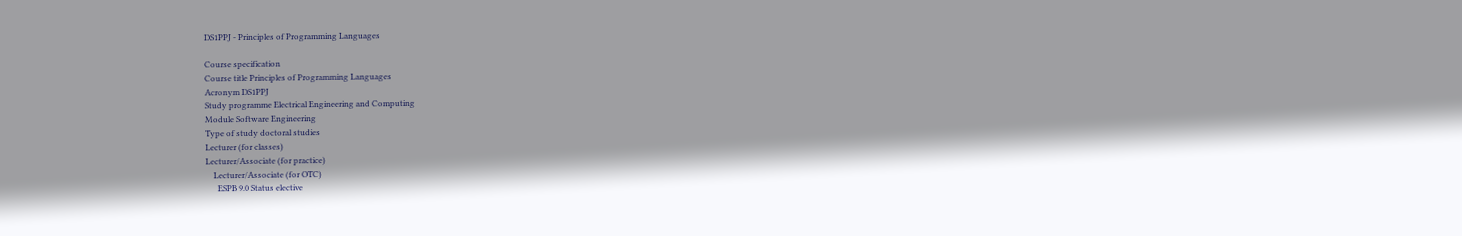DS1PPJ - Principles of Programming Languages

Course specification
Course title Principles of Programming Languages
Acronym DS1PPJ
Study programme Electrical Engineering and Computing
Module Software Engineering
Type of study doctoral studies
Lecturer (for classes)
Lecturer/Associate (for practice)
    Lecturer/Associate (for OTC)
      ESPB 9.0 Status elective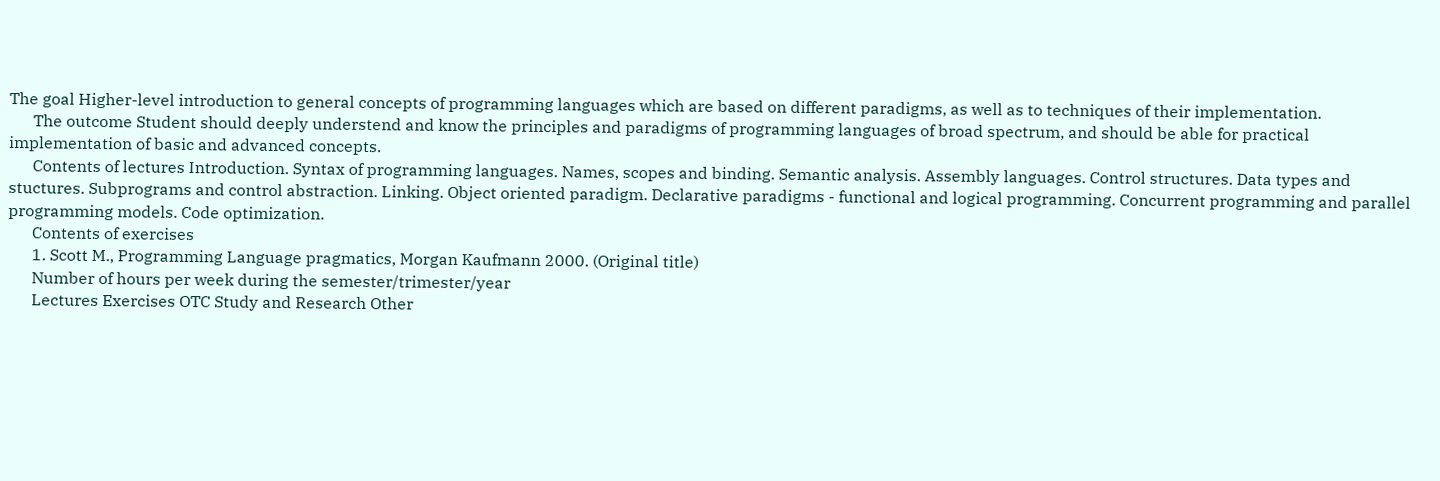The goal Higher-level introduction to general concepts of programming languages which are based on different paradigms, as well as to techniques of their implementation.
      The outcome Student should deeply understend and know the principles and paradigms of programming languages of broad spectrum, and should be able for practical implementation of basic and advanced concepts.
      Contents of lectures Introduction. Syntax of programming languages. Names, scopes and binding. Semantic analysis. Assembly languages. Control structures. Data types and stuctures. Subprograms and control abstraction. Linking. Object oriented paradigm. Declarative paradigms - functional and logical programming. Concurrent programming and parallel programming models. Code optimization.
      Contents of exercises
      1. Scott M., Programming Language pragmatics, Morgan Kaufmann 2000. (Original title)
      Number of hours per week during the semester/trimester/year
      Lectures Exercises OTC Study and Research Other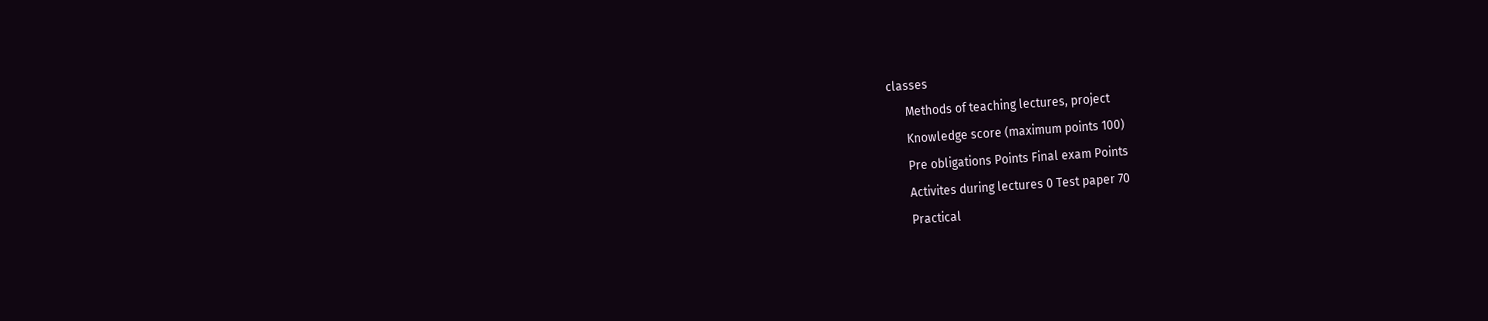classes
      Methods of teaching lectures, project
      Knowledge score (maximum points 100)
      Pre obligations Points Final exam Points
      Activites during lectures 0 Test paper 70
      Practical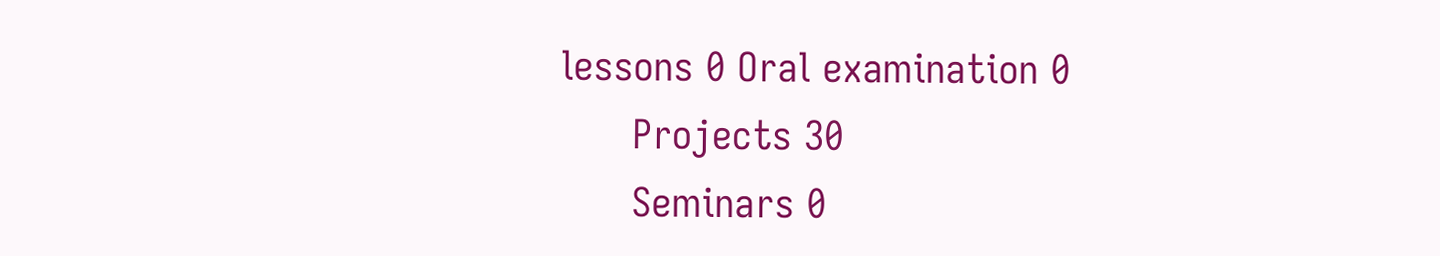lessons 0 Oral examination 0
      Projects 30
      Seminars 0